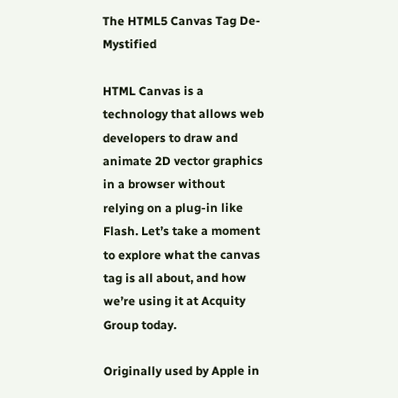The HTML5 Canvas Tag De-Mystified

HTML Canvas is a technology that allows web developers to draw and animate 2D vector graphics in a browser without relying on a plug-in like Flash. Let’s take a moment to explore what the canvas tag is all about, and how we’re using it at Acquity Group today.

Originally used by Apple in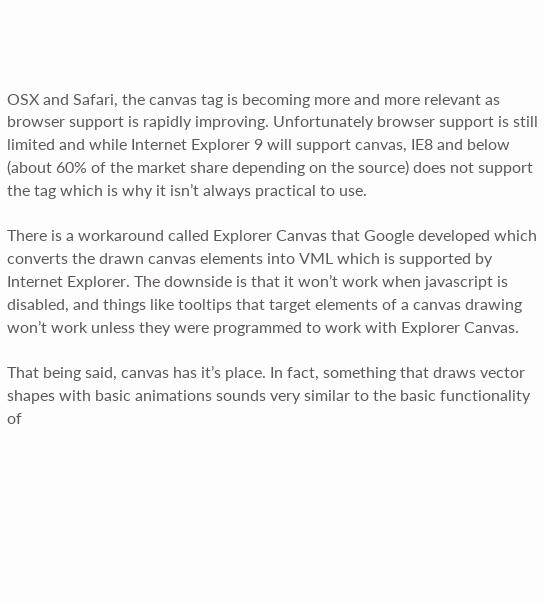OSX and Safari, the canvas tag is becoming more and more relevant as browser support is rapidly improving. Unfortunately browser support is still limited and while Internet Explorer 9 will support canvas, IE8 and below (about 60% of the market share depending on the source) does not support the tag which is why it isn’t always practical to use.

There is a workaround called Explorer Canvas that Google developed which converts the drawn canvas elements into VML which is supported by Internet Explorer. The downside is that it won’t work when javascript is disabled, and things like tooltips that target elements of a canvas drawing won’t work unless they were programmed to work with Explorer Canvas.

That being said, canvas has it’s place. In fact, something that draws vector shapes with basic animations sounds very similar to the basic functionality of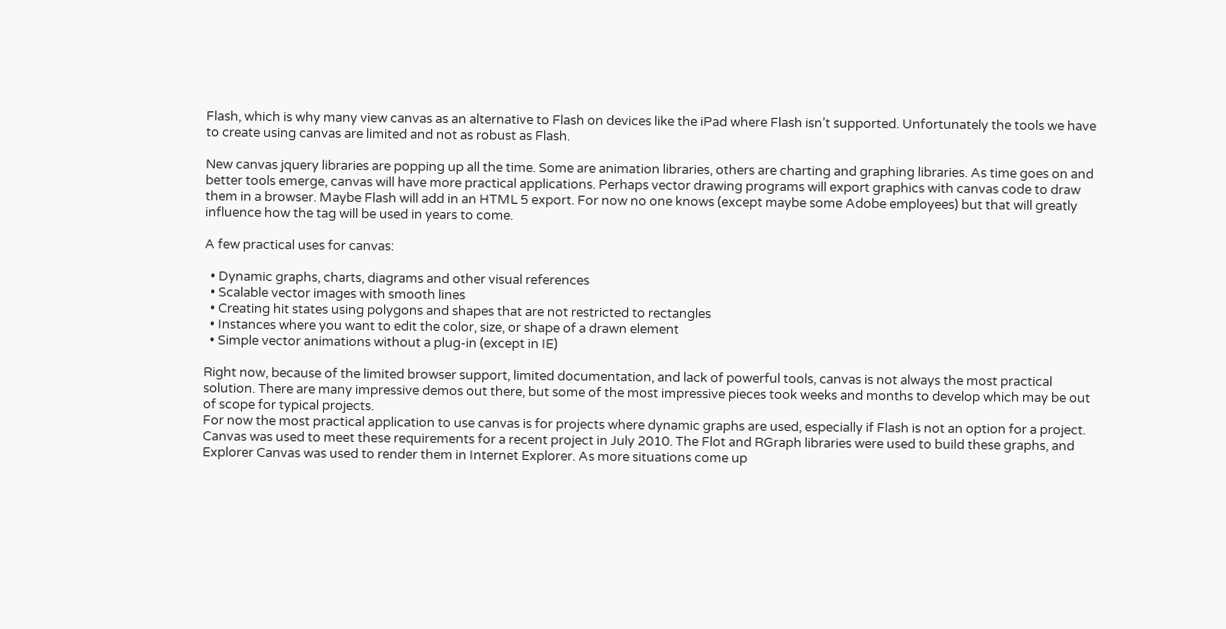Flash, which is why many view canvas as an alternative to Flash on devices like the iPad where Flash isn’t supported. Unfortunately the tools we have to create using canvas are limited and not as robust as Flash.

New canvas jquery libraries are popping up all the time. Some are animation libraries, others are charting and graphing libraries. As time goes on and better tools emerge, canvas will have more practical applications. Perhaps vector drawing programs will export graphics with canvas code to draw them in a browser. Maybe Flash will add in an HTML 5 export. For now no one knows (except maybe some Adobe employees) but that will greatly influence how the tag will be used in years to come.

A few practical uses for canvas:

  • Dynamic graphs, charts, diagrams and other visual references
  • Scalable vector images with smooth lines
  • Creating hit states using polygons and shapes that are not restricted to rectangles
  • Instances where you want to edit the color, size, or shape of a drawn element
  • Simple vector animations without a plug-in (except in IE)

Right now, because of the limited browser support, limited documentation, and lack of powerful tools, canvas is not always the most practical solution. There are many impressive demos out there, but some of the most impressive pieces took weeks and months to develop which may be out of scope for typical projects.
For now the most practical application to use canvas is for projects where dynamic graphs are used, especially if Flash is not an option for a project. Canvas was used to meet these requirements for a recent project in July 2010. The Flot and RGraph libraries were used to build these graphs, and Explorer Canvas was used to render them in Internet Explorer. As more situations come up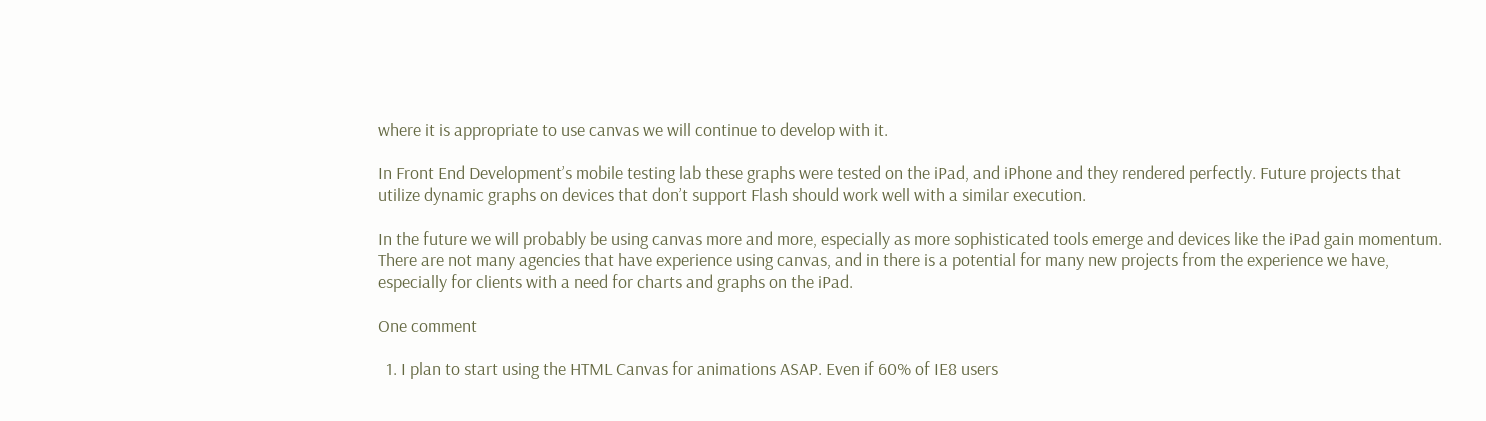where it is appropriate to use canvas we will continue to develop with it.

In Front End Development’s mobile testing lab these graphs were tested on the iPad, and iPhone and they rendered perfectly. Future projects that utilize dynamic graphs on devices that don’t support Flash should work well with a similar execution.

In the future we will probably be using canvas more and more, especially as more sophisticated tools emerge and devices like the iPad gain momentum. There are not many agencies that have experience using canvas, and in there is a potential for many new projects from the experience we have, especially for clients with a need for charts and graphs on the iPad.

One comment

  1. I plan to start using the HTML Canvas for animations ASAP. Even if 60% of IE8 users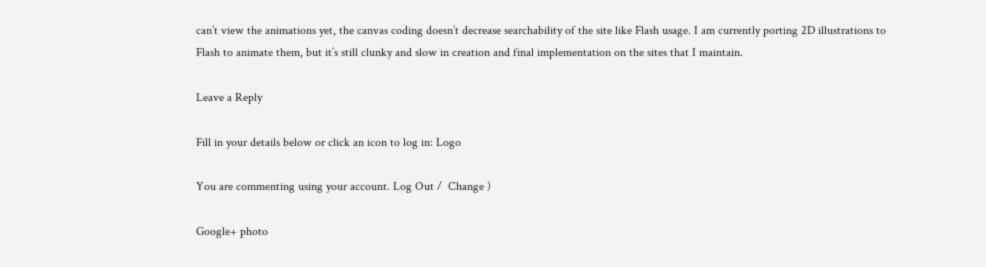can’t view the animations yet, the canvas coding doesn’t decrease searchability of the site like Flash usage. I am currently porting 2D illustrations to Flash to animate them, but it’s still clunky and slow in creation and final implementation on the sites that I maintain.

Leave a Reply

Fill in your details below or click an icon to log in: Logo

You are commenting using your account. Log Out /  Change )

Google+ photo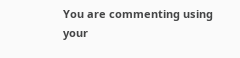You are commenting using your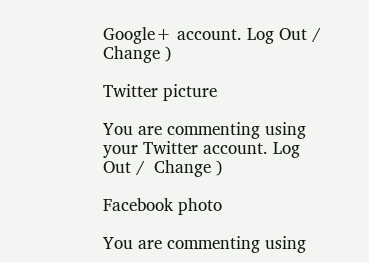Google+ account. Log Out /  Change )

Twitter picture

You are commenting using your Twitter account. Log Out /  Change )

Facebook photo

You are commenting using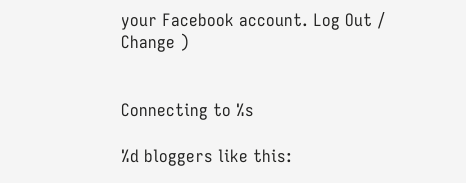your Facebook account. Log Out /  Change )


Connecting to %s

%d bloggers like this: